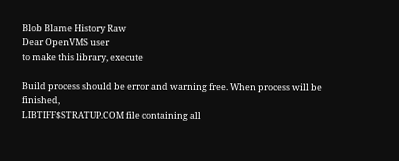Blob Blame History Raw
Dear OpenVMS user
to make this library, execute

Build process should be error and warning free. When process will be finished,
LIBTIFF$STRATUP.COM file containing all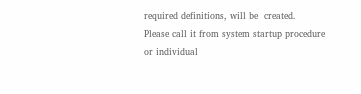required definitions, will be  created.
Please call it from system startup procedure or individual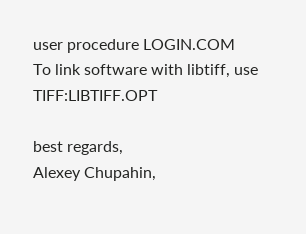user procedure LOGIN.COM
To link software with libtiff, use TIFF:LIBTIFF.OPT

best regards,
Alexey Chupahin,